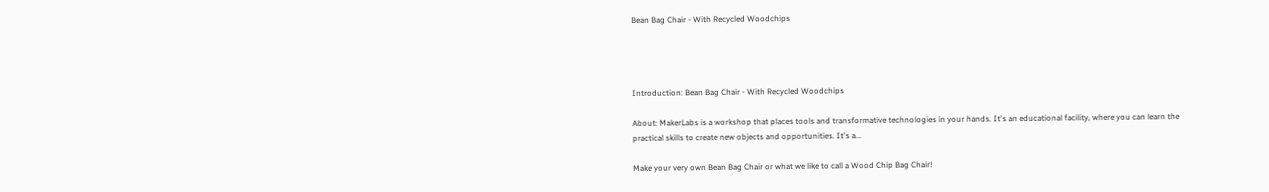Bean Bag Chair - With Recycled Woodchips




Introduction: Bean Bag Chair - With Recycled Woodchips

About: MakerLabs is a workshop that places tools and transformative technologies in your hands. It's an educational facility, where you can learn the practical skills to create new objects and opportunities. It's a...

Make your very own Bean Bag Chair or what we like to call a Wood Chip Bag Chair!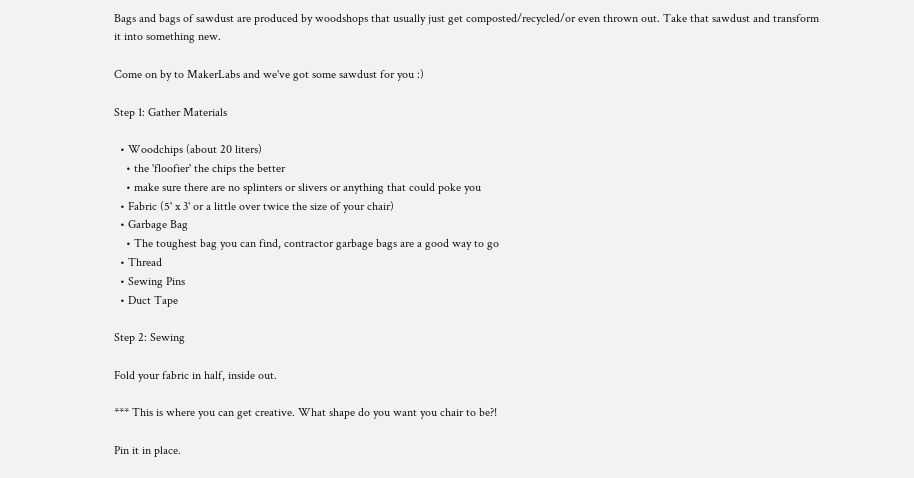Bags and bags of sawdust are produced by woodshops that usually just get composted/recycled/or even thrown out. Take that sawdust and transform it into something new.

Come on by to MakerLabs and we've got some sawdust for you :)

Step 1: Gather Materials

  • Woodchips (about 20 liters)
    • the 'floofier' the chips the better
    • make sure there are no splinters or slivers or anything that could poke you
  • Fabric (5' x 3' or a little over twice the size of your chair)
  • Garbage Bag
    • The toughest bag you can find, contractor garbage bags are a good way to go
  • Thread
  • Sewing Pins
  • Duct Tape

Step 2: Sewing

Fold your fabric in half, inside out.

*** This is where you can get creative. What shape do you want you chair to be?!

Pin it in place.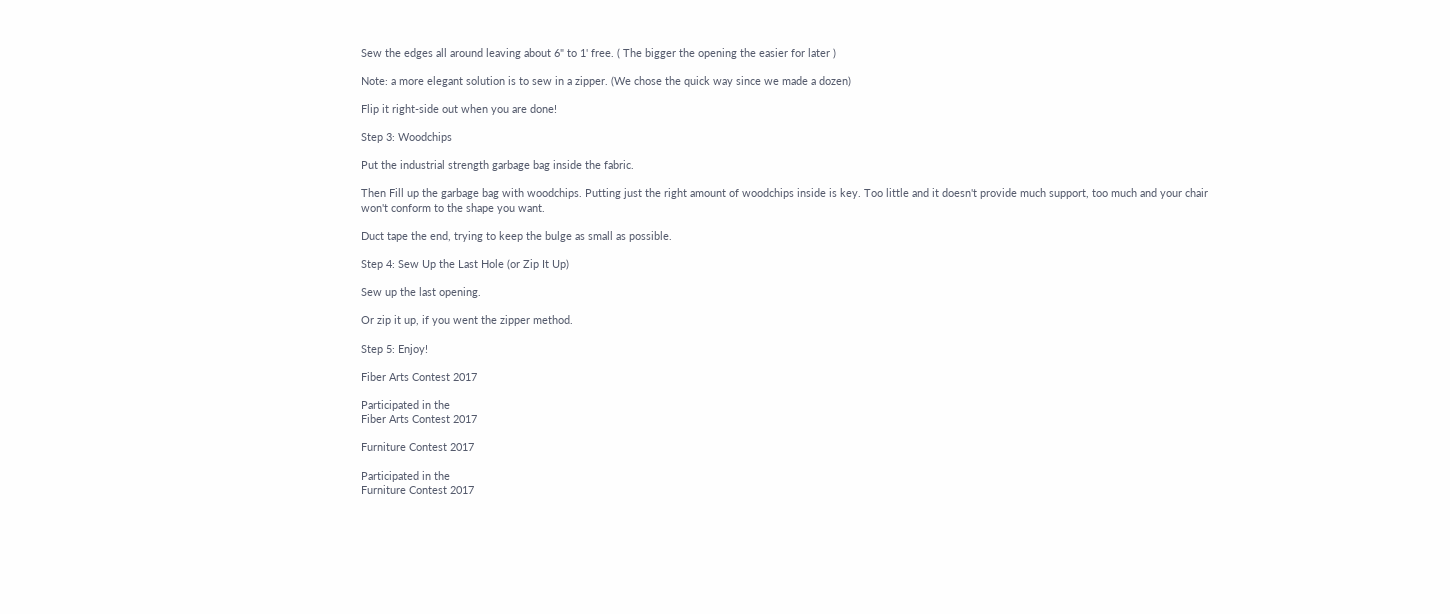Sew the edges all around leaving about 6" to 1' free. ( The bigger the opening the easier for later )

Note: a more elegant solution is to sew in a zipper. (We chose the quick way since we made a dozen)

Flip it right-side out when you are done!

Step 3: Woodchips

Put the industrial strength garbage bag inside the fabric.

Then Fill up the garbage bag with woodchips. Putting just the right amount of woodchips inside is key. Too little and it doesn't provide much support, too much and your chair won't conform to the shape you want.

Duct tape the end, trying to keep the bulge as small as possible.

Step 4: Sew Up the Last Hole (or Zip It Up)

Sew up the last opening.

Or zip it up, if you went the zipper method.

Step 5: Enjoy!

Fiber Arts Contest 2017

Participated in the
Fiber Arts Contest 2017

Furniture Contest 2017

Participated in the
Furniture Contest 2017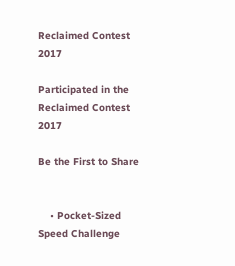Reclaimed Contest 2017

Participated in the
Reclaimed Contest 2017

Be the First to Share


    • Pocket-Sized Speed Challenge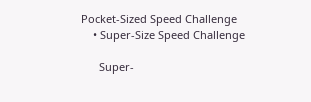Pocket-Sized Speed Challenge
    • Super-Size Speed Challenge

      Super-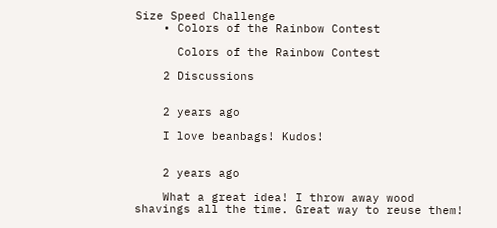Size Speed Challenge
    • Colors of the Rainbow Contest

      Colors of the Rainbow Contest

    2 Discussions


    2 years ago

    I love beanbags! Kudos!


    2 years ago

    What a great idea! I throw away wood shavings all the time. Great way to reuse them!